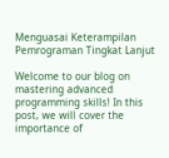Menguasai Keterampilan Pemrograman Tingkat Lanjut

Welcome to our blog on mastering advanced programming skills! In this post, we will cover the importance of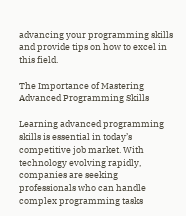advancing your programming skills and provide tips on how to excel in this field.

The Importance of Mastering Advanced Programming Skills

Learning advanced programming skills is essential in today’s competitive job market. With technology evolving rapidly, companies are seeking professionals who can handle complex programming tasks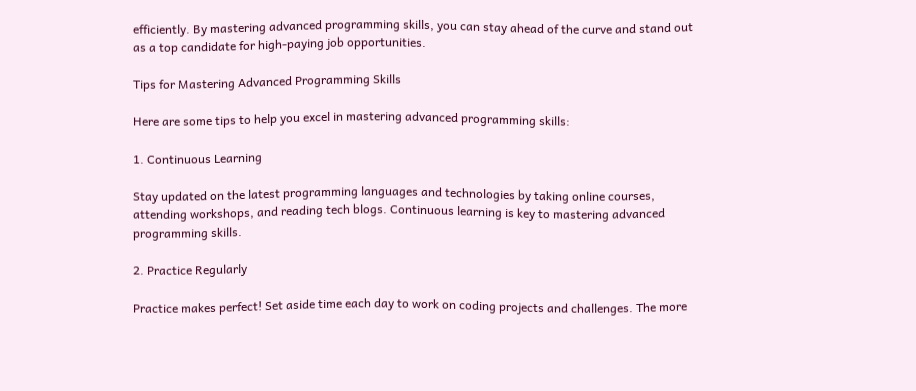efficiently. By mastering advanced programming skills, you can stay ahead of the curve and stand out as a top candidate for high-paying job opportunities.

Tips for Mastering Advanced Programming Skills

Here are some tips to help you excel in mastering advanced programming skills:

1. Continuous Learning

Stay updated on the latest programming languages and technologies by taking online courses, attending workshops, and reading tech blogs. Continuous learning is key to mastering advanced programming skills.

2. Practice Regularly

Practice makes perfect! Set aside time each day to work on coding projects and challenges. The more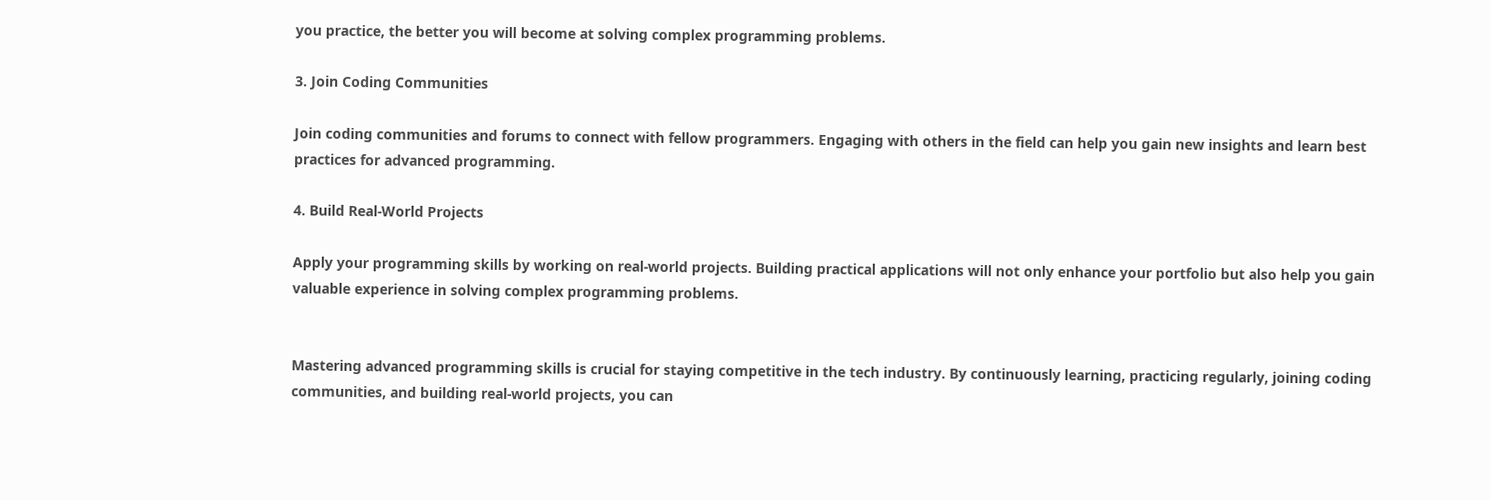you practice, the better you will become at solving complex programming problems.

3. Join Coding Communities

Join coding communities and forums to connect with fellow programmers. Engaging with others in the field can help you gain new insights and learn best practices for advanced programming.

4. Build Real-World Projects

Apply your programming skills by working on real-world projects. Building practical applications will not only enhance your portfolio but also help you gain valuable experience in solving complex programming problems.


Mastering advanced programming skills is crucial for staying competitive in the tech industry. By continuously learning, practicing regularly, joining coding communities, and building real-world projects, you can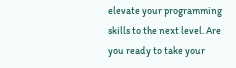elevate your programming skills to the next level. Are you ready to take your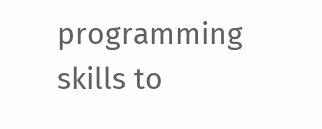programming skills to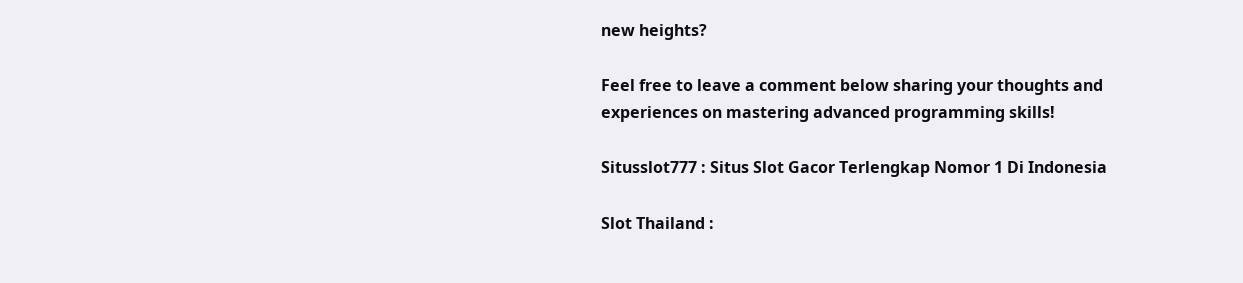new heights?

Feel free to leave a comment below sharing your thoughts and experiences on mastering advanced programming skills!

Situsslot777 : Situs Slot Gacor Terlengkap Nomor 1 Di Indonesia

Slot Thailand :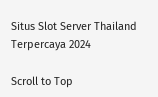Situs Slot Server Thailand Terpercaya 2024

Scroll to Top